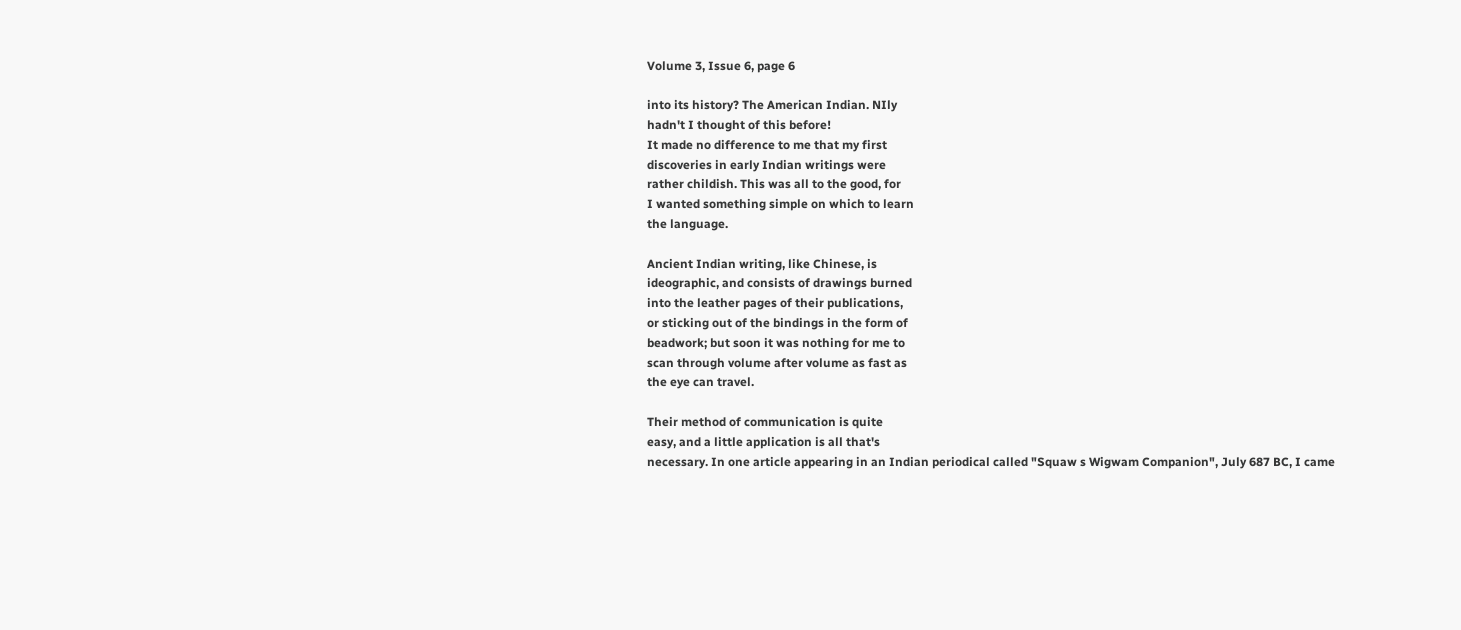Volume 3, Issue 6, page 6

into its history? The American Indian. NIly
hadn't I thought of this before!
It made no difference to me that my first
discoveries in early Indian writings were
rather childish. This was all to the good, for
I wanted something simple on which to learn
the language.

Ancient Indian writing, like Chinese, is
ideographic, and consists of drawings burned
into the leather pages of their publications,
or sticking out of the bindings in the form of
beadwork; but soon it was nothing for me to
scan through volume after volume as fast as
the eye can travel.

Their method of communication is quite
easy, and a little application is all that's
necessary. In one article appearing in an Indian periodical called "Squaw s Wigwam Companion", July 687 BC, I came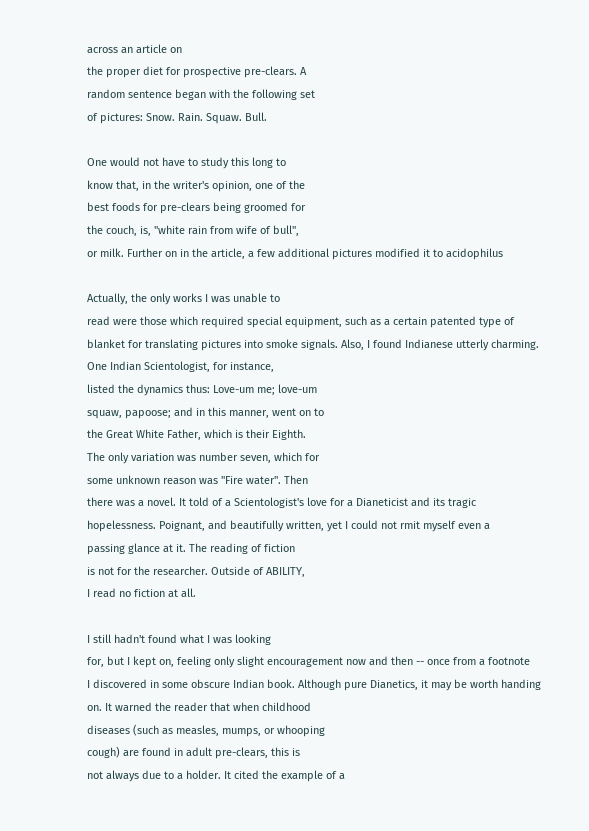across an article on
the proper diet for prospective pre-clears. A
random sentence began with the following set
of pictures: Snow. Rain. Squaw. Bull.

One would not have to study this long to
know that, in the writer's opinion, one of the
best foods for pre-clears being groomed for
the couch, is, "white rain from wife of bull",
or milk. Further on in the article, a few additional pictures modified it to acidophilus

Actually, the only works I was unable to
read were those which required special equipment, such as a certain patented type of blanket for translating pictures into smoke signals. Also, I found Indianese utterly charming. One Indian Scientologist, for instance,
listed the dynamics thus: Love-um me; love-um
squaw, papoose; and in this manner, went on to
the Great White Father, which is their Eighth.
The only variation was number seven, which for
some unknown reason was "Fire water". Then
there was a novel. It told of a Scientologist's love for a Dianeticist and its tragic
hopelessness. Poignant, and beautifully written, yet I could not rmit myself even a
passing glance at it. The reading of fiction
is not for the researcher. Outside of ABILITY,
I read no fiction at all.

I still hadn't found what I was looking
for, but I kept on, feeling only slight encouragement now and then -- once from a footnote
I discovered in some obscure Indian book. Although pure Dianetics, it may be worth handing
on. It warned the reader that when childhood
diseases (such as measles, mumps, or whooping
cough) are found in adult pre-clears, this is
not always due to a holder. It cited the example of a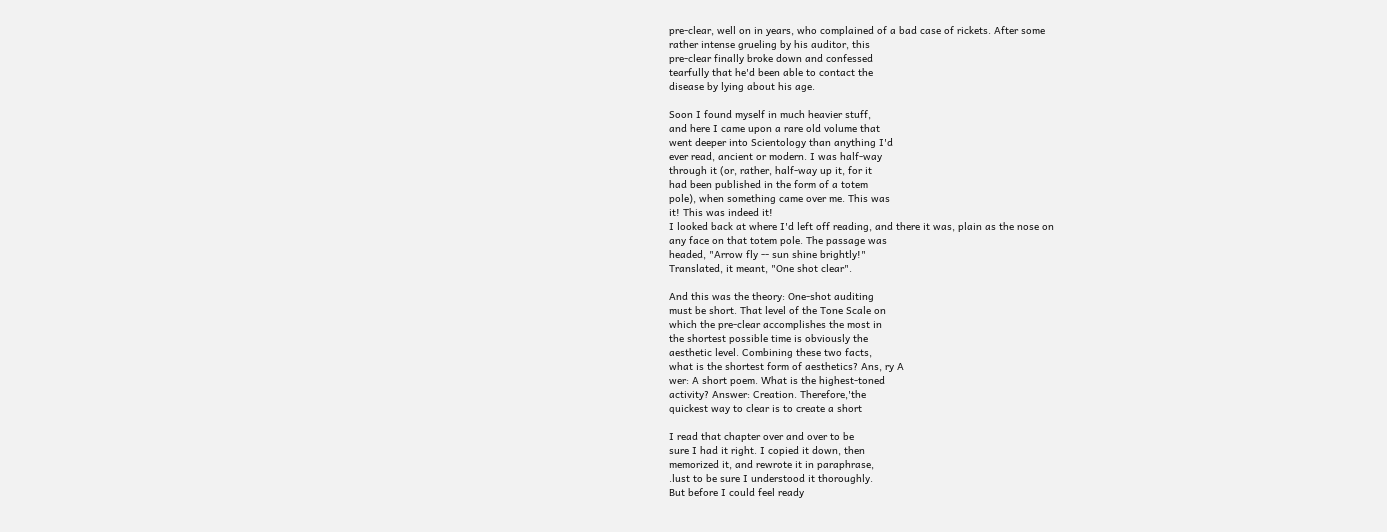pre-clear, well on in years, who complained of a bad case of rickets. After some
rather intense grueling by his auditor, this
pre-clear finally broke down and confessed
tearfully that he'd been able to contact the
disease by lying about his age.

Soon I found myself in much heavier stuff,
and here I came upon a rare old volume that
went deeper into Scientology than anything I'd
ever read, ancient or modern. I was half-way
through it (or, rather, half-way up it, for it
had been published in the form of a totem
pole), when something came over me. This was
it! This was indeed it!
I looked back at where I'd left off reading, and there it was, plain as the nose on
any face on that totem pole. The passage was
headed, "Arrow fly -- sun shine brightly!"
Translated, it meant, "One shot clear".

And this was the theory: One-shot auditing
must be short. That level of the Tone Scale on
which the pre-clear accomplishes the most in
the shortest possible time is obviously the
aesthetic level. Combining these two facts,
what is the shortest form of aesthetics? Ans, ry A
wer: A short poem. What is the highest-toned
activity? Answer: Creation. Therefore,'the
quickest way to clear is to create a short

I read that chapter over and over to be
sure I had it right. I copied it down, then
memorized it, and rewrote it in paraphrase,
.lust to be sure I understood it thoroughly.
But before I could feel ready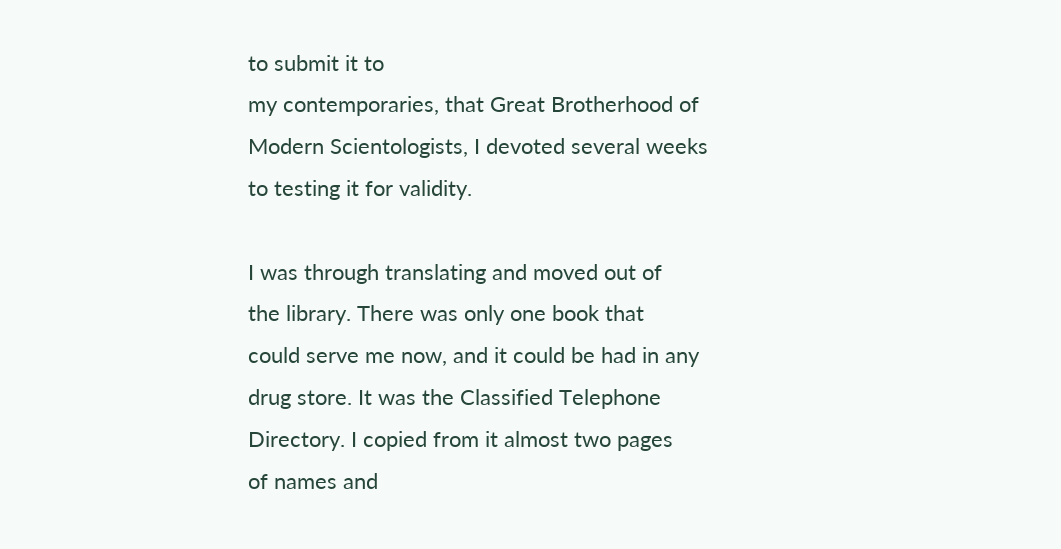to submit it to
my contemporaries, that Great Brotherhood of
Modern Scientologists, I devoted several weeks
to testing it for validity.

I was through translating and moved out of
the library. There was only one book that
could serve me now, and it could be had in any
drug store. It was the Classified Telephone
Directory. I copied from it almost two pages
of names and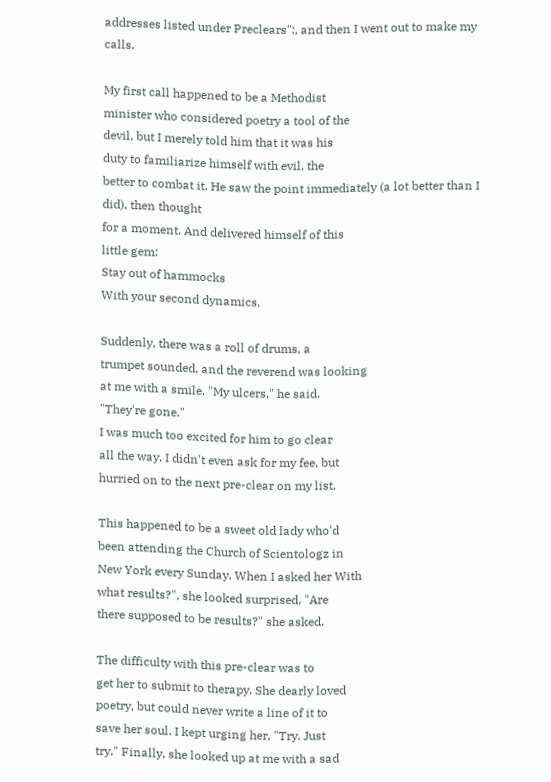addresses listed under Preclears":, and then I went out to make my calls.

My first call happened to be a Methodist
minister who considered poetry a tool of the
devil, but I merely told him that it was his
duty to familiarize himself with evil, the
better to combat it. He saw the point immediately (a lot better than I did), then thought
for a moment. And delivered himself of this
little gem:
Stay out of hammocks
With your second dynamics.

Suddenly, there was a roll of drums, a
trumpet sounded, and the reverend was looking
at me with a smile. "My ulcers," he said.
"They're gone."
I was much too excited for him to go clear
all the way. I didn't even ask for my fee, but
hurried on to the next pre-clear on my list.

This happened to be a sweet old lady who'd
been attending the Church of Scientologz in
New York every Sunday. When I asked her With
what results?", she looked surprised. "Are
there supposed to be results?" she asked.

The difficulty with this pre-clear was to
get her to submit to therapy. She dearly loved
poetry, but could never write a line of it to
save her soul. I kept urging her, "Try. Just
try." Finally, she looked up at me with a sad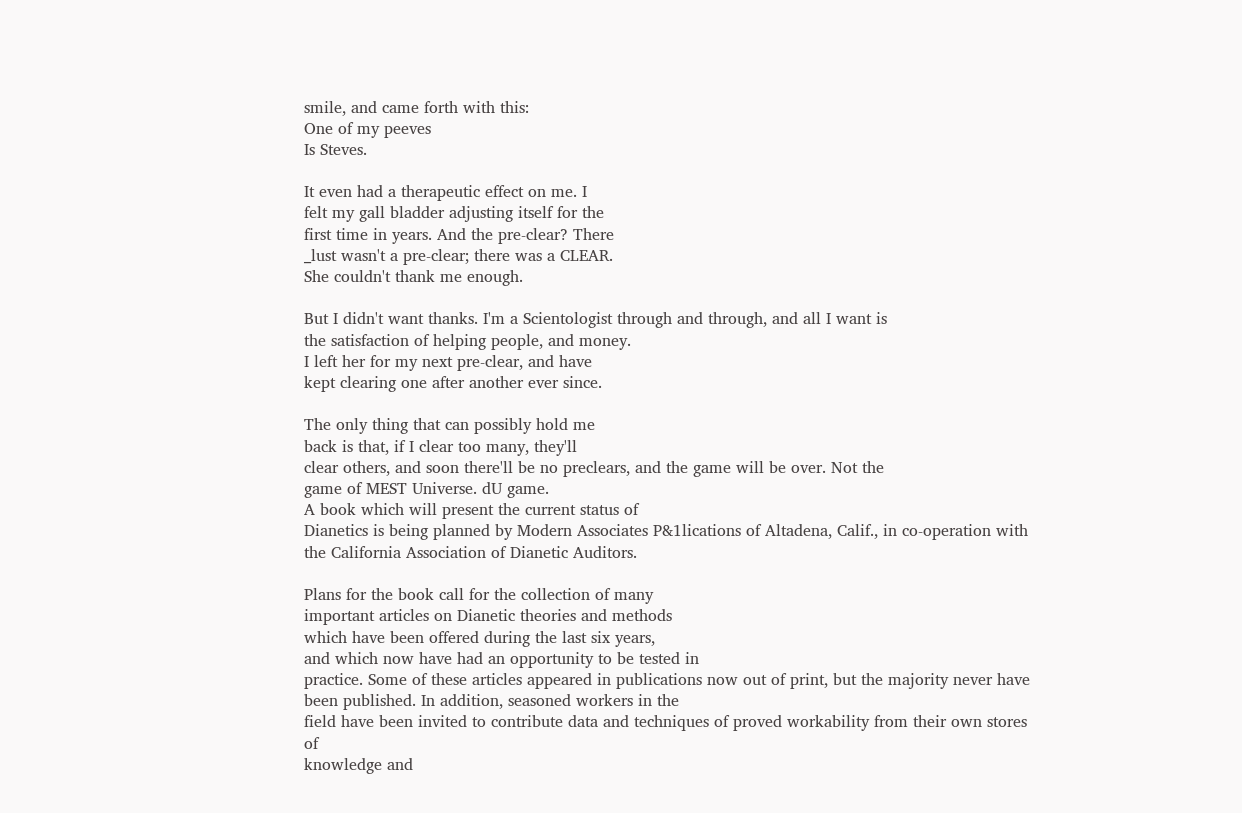smile, and came forth with this:
One of my peeves
Is Steves.

It even had a therapeutic effect on me. I
felt my gall bladder adjusting itself for the
first time in years. And the pre-clear? There
_lust wasn't a pre-clear; there was a CLEAR.
She couldn't thank me enough.

But I didn't want thanks. I'm a Scientologist through and through, and all I want is
the satisfaction of helping people, and money.
I left her for my next pre-clear, and have
kept clearing one after another ever since.

The only thing that can possibly hold me
back is that, if I clear too many, they'll
clear others, and soon there'll be no preclears, and the game will be over. Not the
game of MEST Universe. dU game.
A book which will present the current status of
Dianetics is being planned by Modern Associates P&1lications of Altadena, Calif., in co-operation with
the California Association of Dianetic Auditors.

Plans for the book call for the collection of many
important articles on Dianetic theories and methods
which have been offered during the last six years,
and which now have had an opportunity to be tested in
practice. Some of these articles appeared in publications now out of print, but the majority never have
been published. In addition, seasoned workers in the
field have been invited to contribute data and techniques of proved workability from their own stores of
knowledge and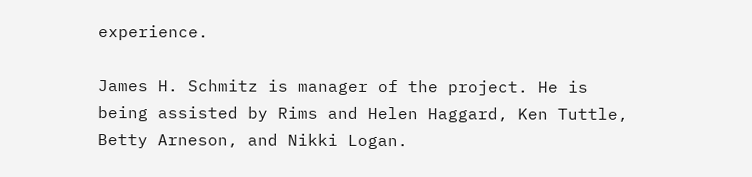experience.

James H. Schmitz is manager of the project. He is
being assisted by Rims and Helen Haggard, Ken Tuttle,
Betty Arneson, and Nikki Logan.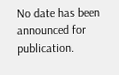No date has been announced for publication.